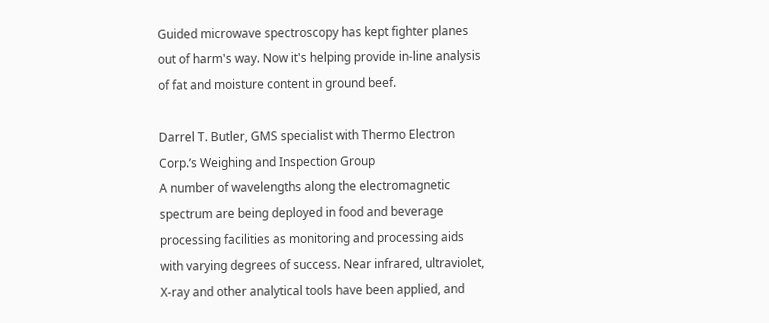Guided microwave spectroscopy has kept fighter planes out of harm's way. Now it's helping provide in-line analysis of fat and moisture content in ground beef.

Darrel T. Butler, GMS specialist with Thermo Electron Corp.’s Weighing and Inspection Group
A number of wavelengths along the electromagnetic spectrum are being deployed in food and beverage processing facilities as monitoring and processing aids with varying degrees of success. Near infrared, ultraviolet, X-ray and other analytical tools have been applied, and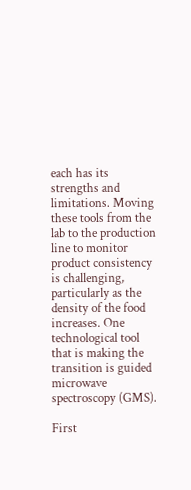each has its strengths and limitations. Moving these tools from the lab to the production line to monitor product consistency is challenging, particularly as the density of the food increases. One technological tool that is making the transition is guided microwave spectroscopy (GMS).

First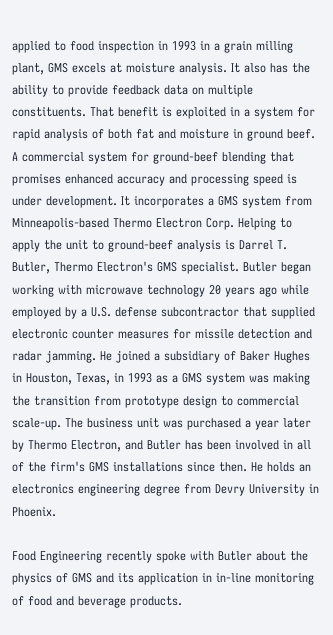applied to food inspection in 1993 in a grain milling plant, GMS excels at moisture analysis. It also has the ability to provide feedback data on multiple constituents. That benefit is exploited in a system for rapid analysis of both fat and moisture in ground beef. A commercial system for ground-beef blending that promises enhanced accuracy and processing speed is under development. It incorporates a GMS system from Minneapolis-based Thermo Electron Corp. Helping to apply the unit to ground-beef analysis is Darrel T. Butler, Thermo Electron's GMS specialist. Butler began working with microwave technology 20 years ago while employed by a U.S. defense subcontractor that supplied electronic counter measures for missile detection and radar jamming. He joined a subsidiary of Baker Hughes in Houston, Texas, in 1993 as a GMS system was making the transition from prototype design to commercial scale-up. The business unit was purchased a year later by Thermo Electron, and Butler has been involved in all of the firm's GMS installations since then. He holds an electronics engineering degree from Devry University in Phoenix.

Food Engineering recently spoke with Butler about the physics of GMS and its application in in-line monitoring of food and beverage products.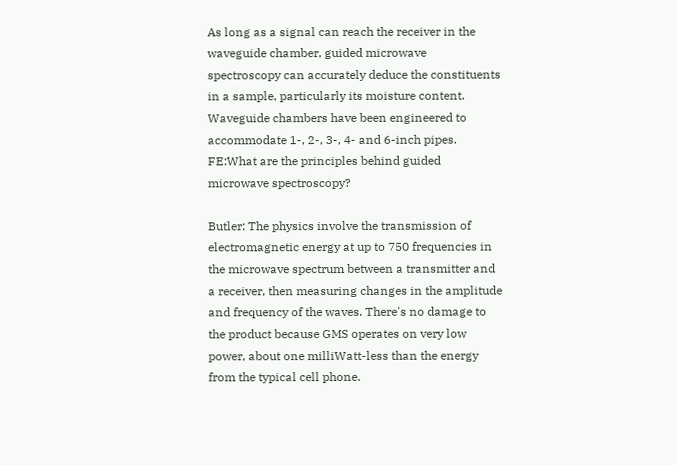As long as a signal can reach the receiver in the waveguide chamber, guided microwave spectroscopy can accurately deduce the constituents in a sample, particularly its moisture content. Waveguide chambers have been engineered to accommodate 1-, 2-, 3-, 4- and 6-inch pipes.
FE:What are the principles behind guided microwave spectroscopy?

Butler: The physics involve the transmission of electromagnetic energy at up to 750 frequencies in the microwave spectrum between a transmitter and a receiver, then measuring changes in the amplitude and frequency of the waves. There's no damage to the product because GMS operates on very low power, about one milliWatt-less than the energy from the typical cell phone.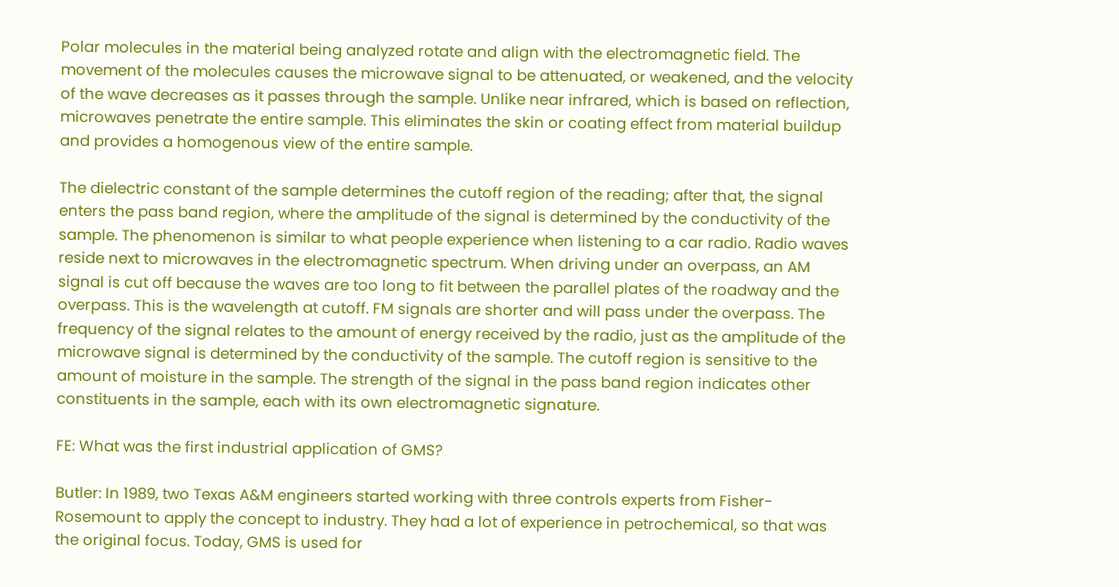Polar molecules in the material being analyzed rotate and align with the electromagnetic field. The movement of the molecules causes the microwave signal to be attenuated, or weakened, and the velocity of the wave decreases as it passes through the sample. Unlike near infrared, which is based on reflection, microwaves penetrate the entire sample. This eliminates the skin or coating effect from material buildup and provides a homogenous view of the entire sample.

The dielectric constant of the sample determines the cutoff region of the reading; after that, the signal enters the pass band region, where the amplitude of the signal is determined by the conductivity of the sample. The phenomenon is similar to what people experience when listening to a car radio. Radio waves reside next to microwaves in the electromagnetic spectrum. When driving under an overpass, an AM signal is cut off because the waves are too long to fit between the parallel plates of the roadway and the overpass. This is the wavelength at cutoff. FM signals are shorter and will pass under the overpass. The frequency of the signal relates to the amount of energy received by the radio, just as the amplitude of the microwave signal is determined by the conductivity of the sample. The cutoff region is sensitive to the amount of moisture in the sample. The strength of the signal in the pass band region indicates other constituents in the sample, each with its own electromagnetic signature.

FE: What was the first industrial application of GMS?

Butler: In 1989, two Texas A&M engineers started working with three controls experts from Fisher-Rosemount to apply the concept to industry. They had a lot of experience in petrochemical, so that was the original focus. Today, GMS is used for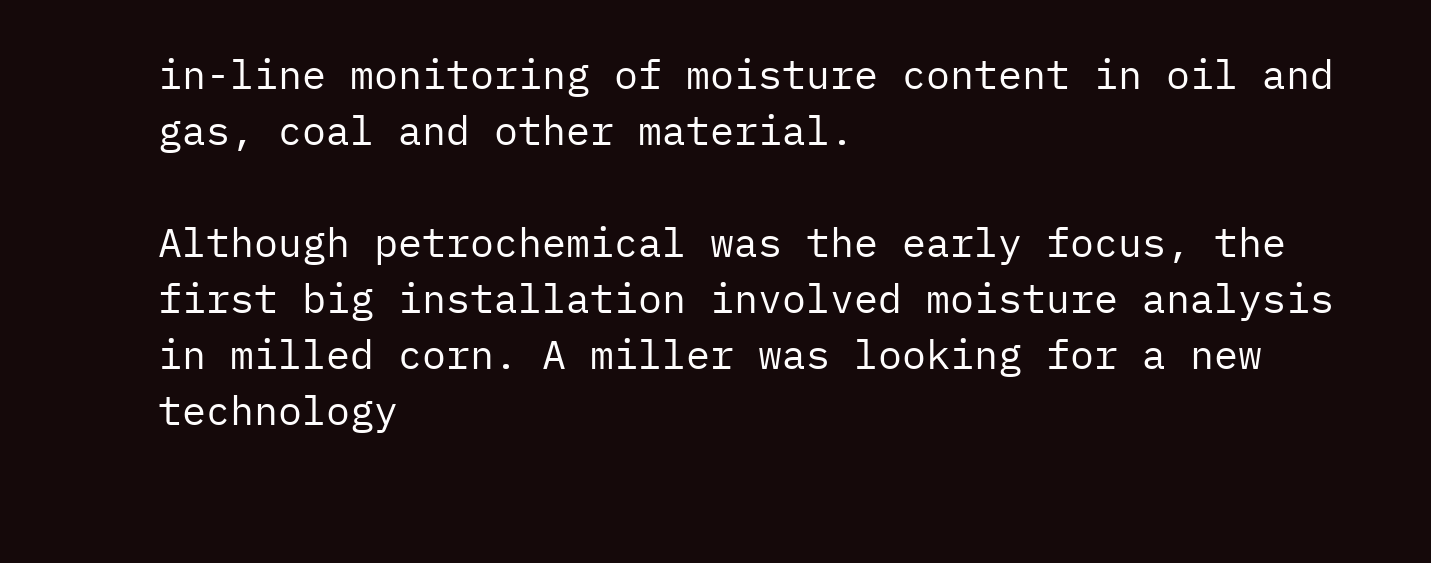in-line monitoring of moisture content in oil and gas, coal and other material.

Although petrochemical was the early focus, the first big installation involved moisture analysis in milled corn. A miller was looking for a new technology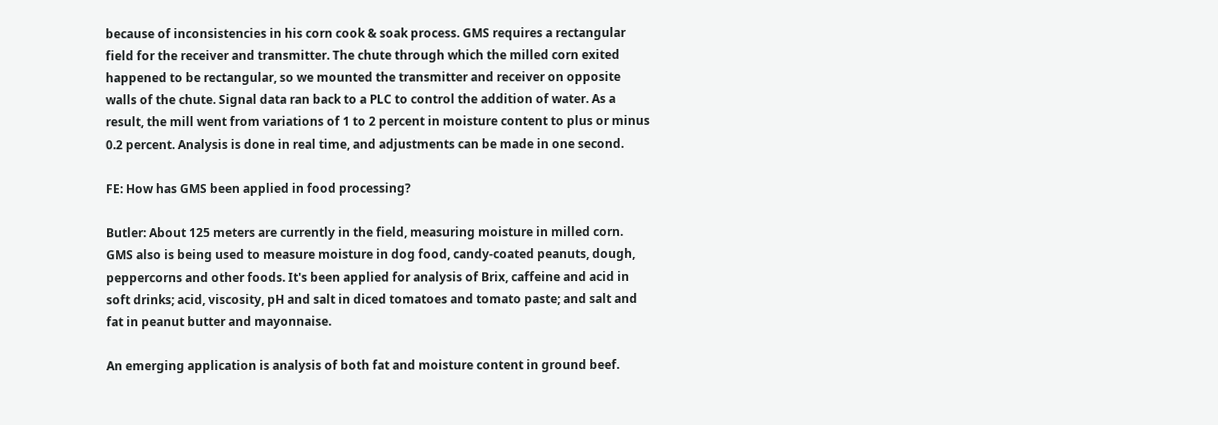because of inconsistencies in his corn cook & soak process. GMS requires a rectangular field for the receiver and transmitter. The chute through which the milled corn exited happened to be rectangular, so we mounted the transmitter and receiver on opposite walls of the chute. Signal data ran back to a PLC to control the addition of water. As a result, the mill went from variations of 1 to 2 percent in moisture content to plus or minus 0.2 percent. Analysis is done in real time, and adjustments can be made in one second.

FE: How has GMS been applied in food processing?

Butler: About 125 meters are currently in the field, measuring moisture in milled corn. GMS also is being used to measure moisture in dog food, candy-coated peanuts, dough, peppercorns and other foods. It's been applied for analysis of Brix, caffeine and acid in soft drinks; acid, viscosity, pH and salt in diced tomatoes and tomato paste; and salt and fat in peanut butter and mayonnaise.

An emerging application is analysis of both fat and moisture content in ground beef.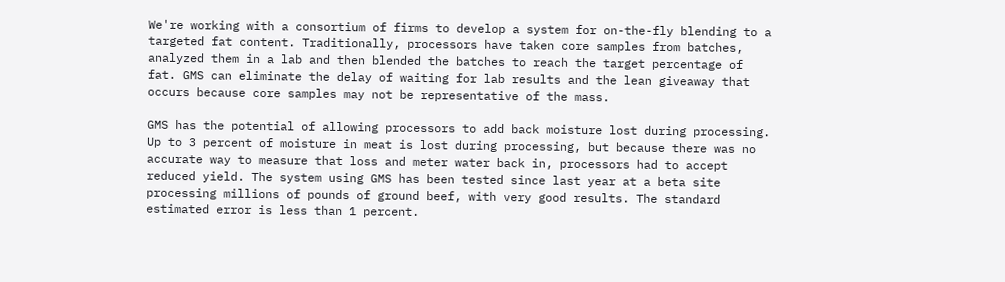We're working with a consortium of firms to develop a system for on-the-fly blending to a targeted fat content. Traditionally, processors have taken core samples from batches, analyzed them in a lab and then blended the batches to reach the target percentage of fat. GMS can eliminate the delay of waiting for lab results and the lean giveaway that occurs because core samples may not be representative of the mass.

GMS has the potential of allowing processors to add back moisture lost during processing. Up to 3 percent of moisture in meat is lost during processing, but because there was no accurate way to measure that loss and meter water back in, processors had to accept reduced yield. The system using GMS has been tested since last year at a beta site processing millions of pounds of ground beef, with very good results. The standard estimated error is less than 1 percent.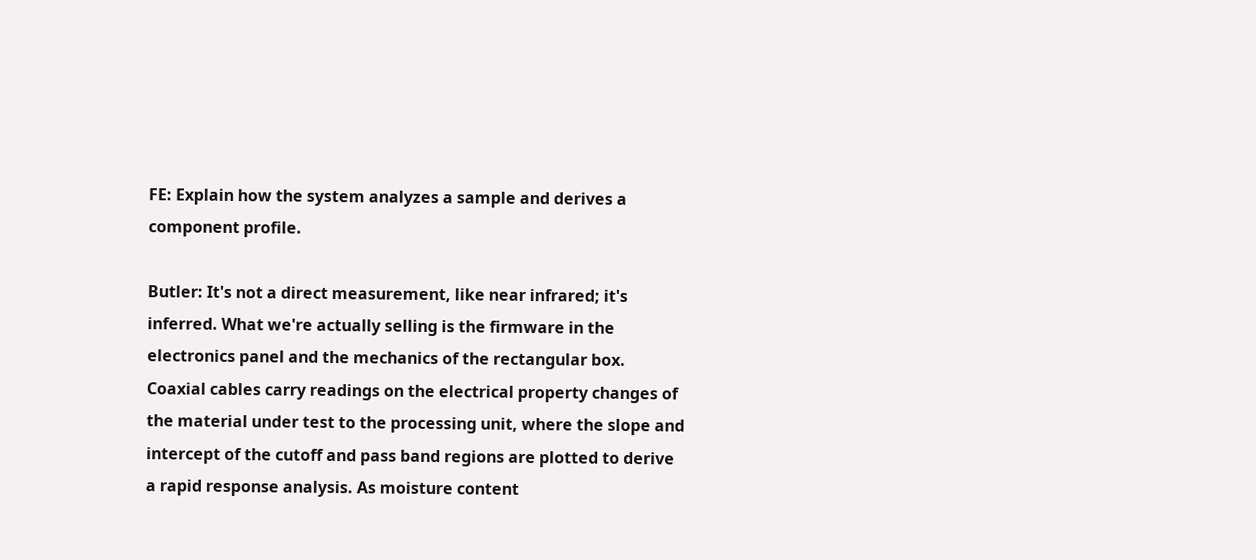FE: Explain how the system analyzes a sample and derives a component profile.

Butler: It's not a direct measurement, like near infrared; it's inferred. What we're actually selling is the firmware in the electronics panel and the mechanics of the rectangular box. Coaxial cables carry readings on the electrical property changes of the material under test to the processing unit, where the slope and intercept of the cutoff and pass band regions are plotted to derive a rapid response analysis. As moisture content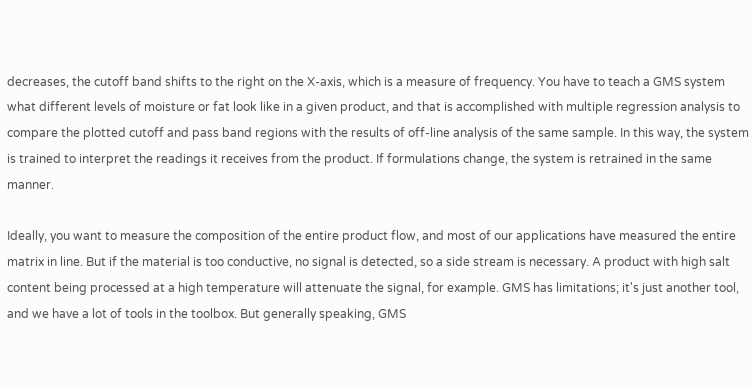decreases, the cutoff band shifts to the right on the X-axis, which is a measure of frequency. You have to teach a GMS system what different levels of moisture or fat look like in a given product, and that is accomplished with multiple regression analysis to compare the plotted cutoff and pass band regions with the results of off-line analysis of the same sample. In this way, the system is trained to interpret the readings it receives from the product. If formulations change, the system is retrained in the same manner.

Ideally, you want to measure the composition of the entire product flow, and most of our applications have measured the entire matrix in line. But if the material is too conductive, no signal is detected, so a side stream is necessary. A product with high salt content being processed at a high temperature will attenuate the signal, for example. GMS has limitations; it's just another tool, and we have a lot of tools in the toolbox. But generally speaking, GMS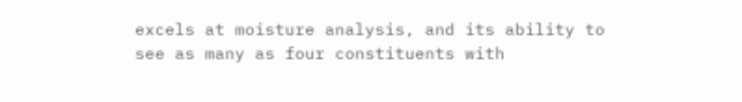excels at moisture analysis, and its ability to see as many as four constituents with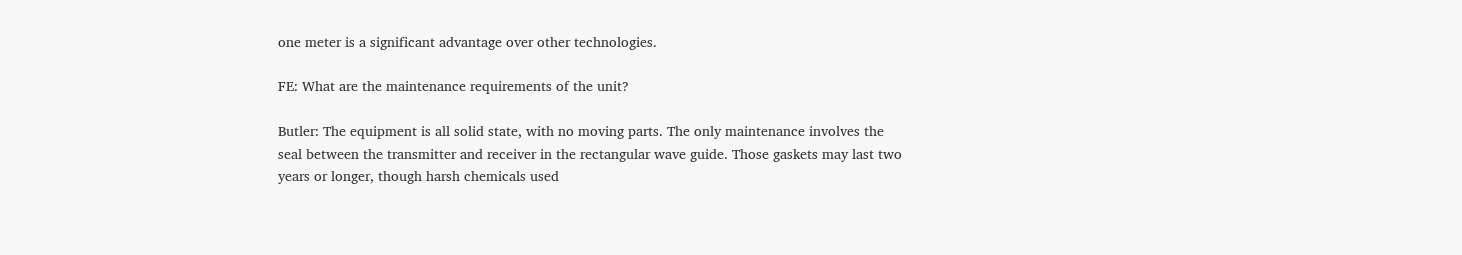one meter is a significant advantage over other technologies.

FE: What are the maintenance requirements of the unit?

Butler: The equipment is all solid state, with no moving parts. The only maintenance involves the seal between the transmitter and receiver in the rectangular wave guide. Those gaskets may last two years or longer, though harsh chemicals used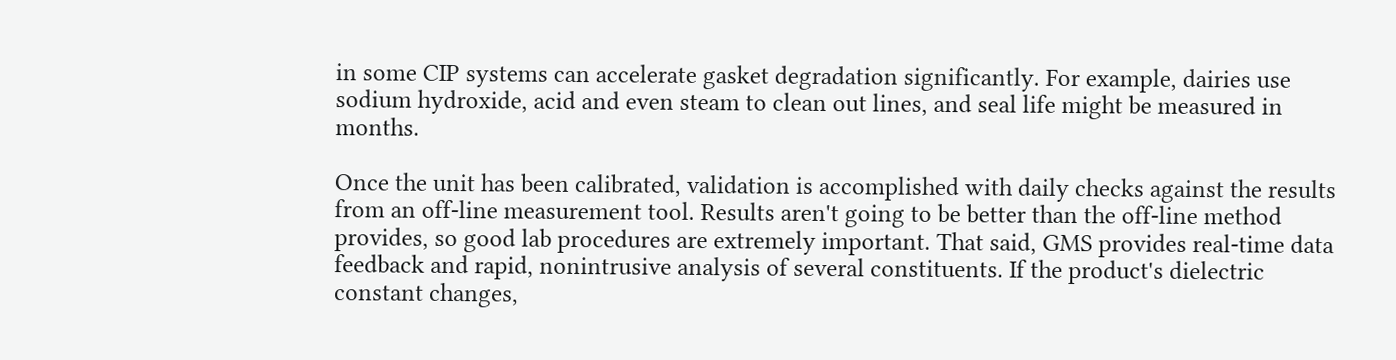in some CIP systems can accelerate gasket degradation significantly. For example, dairies use sodium hydroxide, acid and even steam to clean out lines, and seal life might be measured in months.

Once the unit has been calibrated, validation is accomplished with daily checks against the results from an off-line measurement tool. Results aren't going to be better than the off-line method provides, so good lab procedures are extremely important. That said, GMS provides real-time data feedback and rapid, nonintrusive analysis of several constituents. If the product's dielectric constant changes,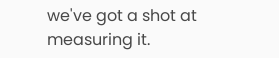we've got a shot at measuring it.